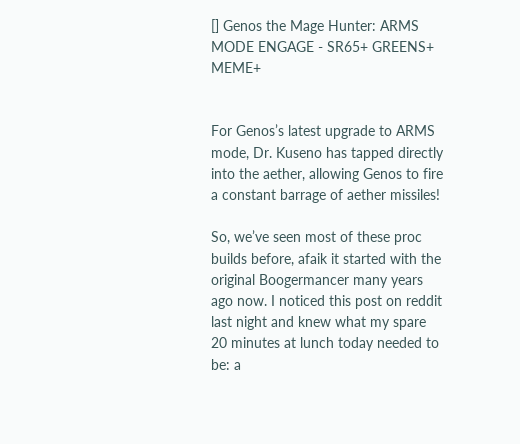[] Genos the Mage Hunter: ARMS MODE ENGAGE - SR65+ GREENS+ MEME+


For Genos’s latest upgrade to ARMS mode, Dr. Kuseno has tapped directly into the aether, allowing Genos to fire a constant barrage of aether missiles!

So, we’ve seen most of these proc builds before, afaik it started with the original Boogermancer many years ago now. I noticed this post on reddit last night and knew what my spare 20 minutes at lunch today needed to be: a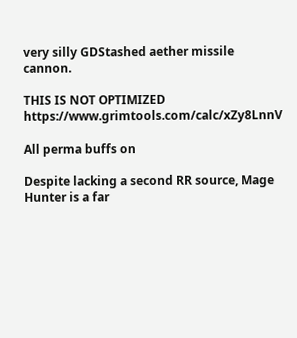very silly GDStashed aether missile cannon.

THIS IS NOT OPTIMIZED https://www.grimtools.com/calc/xZy8LnnV

All perma buffs on

Despite lacking a second RR source, Mage Hunter is a far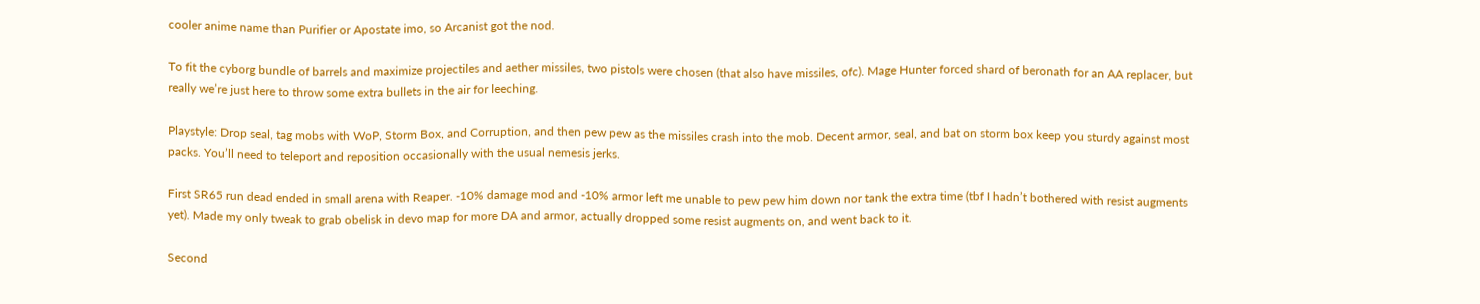cooler anime name than Purifier or Apostate imo, so Arcanist got the nod.

To fit the cyborg bundle of barrels and maximize projectiles and aether missiles, two pistols were chosen (that also have missiles, ofc). Mage Hunter forced shard of beronath for an AA replacer, but really we’re just here to throw some extra bullets in the air for leeching.

Playstyle: Drop seal, tag mobs with WoP, Storm Box, and Corruption, and then pew pew as the missiles crash into the mob. Decent armor, seal, and bat on storm box keep you sturdy against most packs. You’ll need to teleport and reposition occasionally with the usual nemesis jerks.

First SR65 run dead ended in small arena with Reaper. -10% damage mod and -10% armor left me unable to pew pew him down nor tank the extra time (tbf I hadn’t bothered with resist augments yet). Made my only tweak to grab obelisk in devo map for more DA and armor, actually dropped some resist augments on, and went back to it.

Second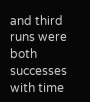and third runs were both successes with time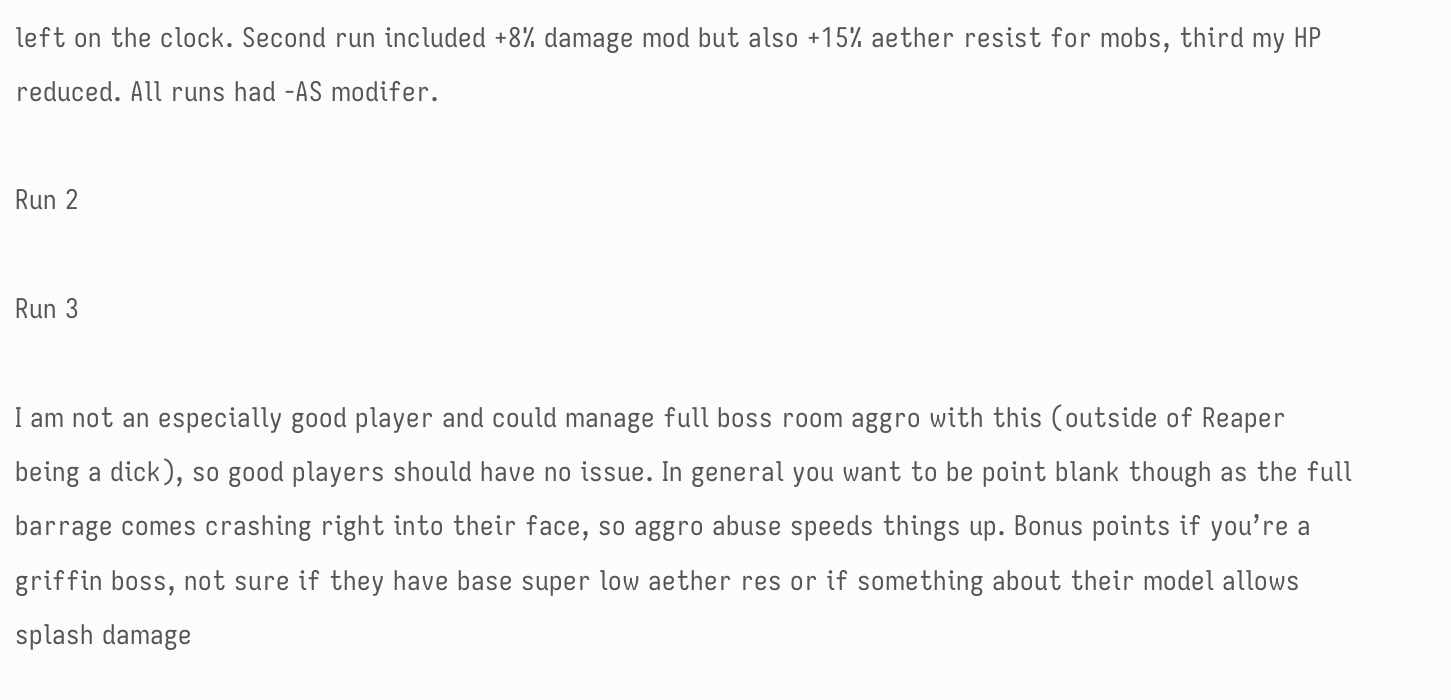left on the clock. Second run included +8% damage mod but also +15% aether resist for mobs, third my HP reduced. All runs had -AS modifer.

Run 2

Run 3

I am not an especially good player and could manage full boss room aggro with this (outside of Reaper being a dick), so good players should have no issue. In general you want to be point blank though as the full barrage comes crashing right into their face, so aggro abuse speeds things up. Bonus points if you’re a griffin boss, not sure if they have base super low aether res or if something about their model allows splash damage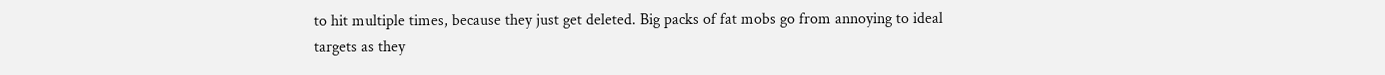to hit multiple times, because they just get deleted. Big packs of fat mobs go from annoying to ideal targets as they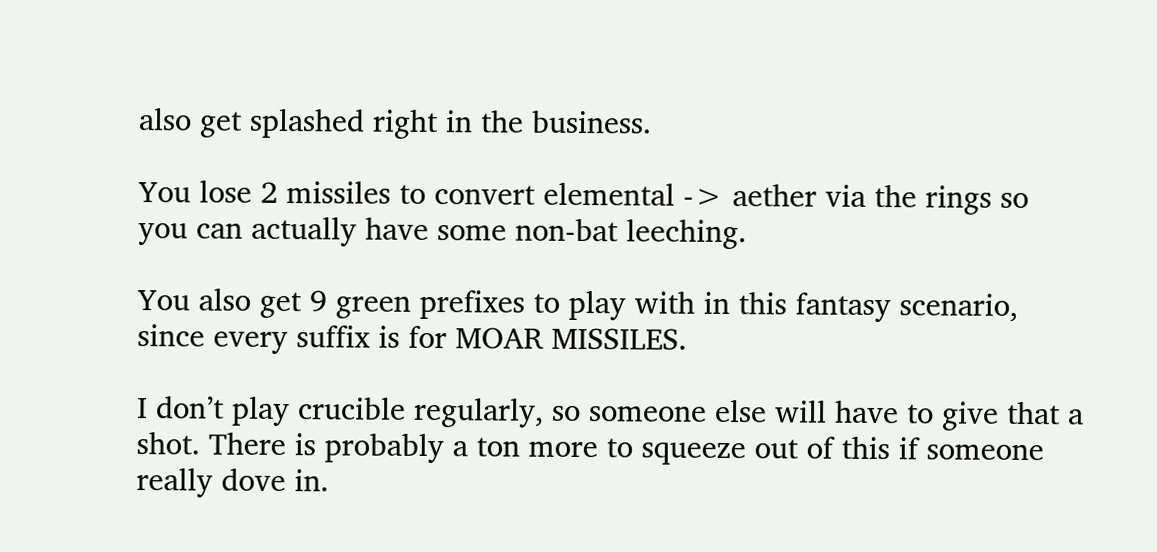also get splashed right in the business.

You lose 2 missiles to convert elemental -> aether via the rings so you can actually have some non-bat leeching.

You also get 9 green prefixes to play with in this fantasy scenario, since every suffix is for MOAR MISSILES.

I don’t play crucible regularly, so someone else will have to give that a shot. There is probably a ton more to squeeze out of this if someone really dove in.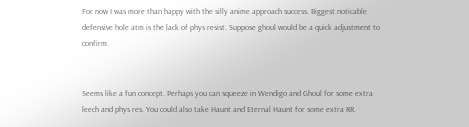For now I was more than happy with the silly anime approach success. Biggest noticable defensive hole atm is the lack of phys resist. Suppose ghoul would be a quick adjustment to confirm.


Seems like a fun concept. Perhaps you can squeeze in Wendigo and Ghoul for some extra leech and phys res. You could also take Haunt and Eternal Haunt for some extra RR.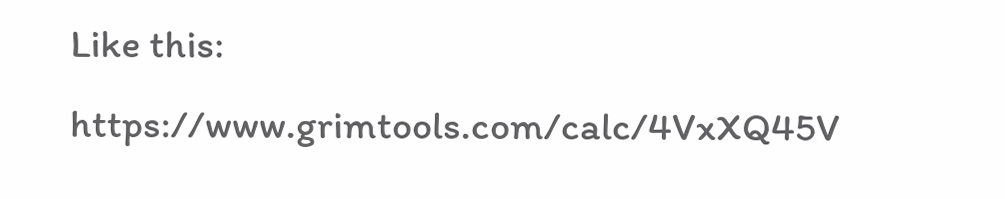Like this: https://www.grimtools.com/calc/4VxXQ45V